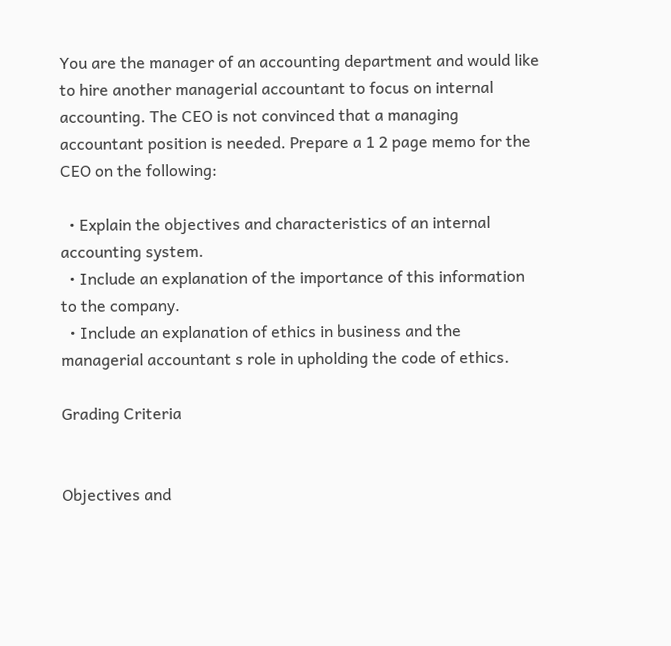You are the manager of an accounting department and would like to hire another managerial accountant to focus on internal accounting. The CEO is not convinced that a managing accountant position is needed. Prepare a 1 2 page memo for the CEO on the following:

  • Explain the objectives and characteristics of an internal accounting system.
  • Include an explanation of the importance of this information to the company.
  • Include an explanation of ethics in business and the managerial accountant s role in upholding the code of ethics.

Grading Criteria


Objectives and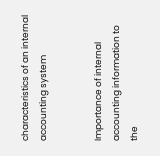characteristics of an internal accounting system


Importance of internal accounting information to the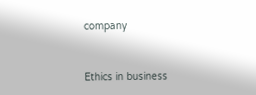company


Ethics in business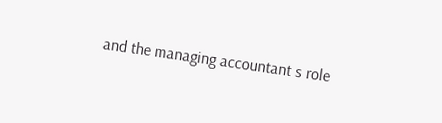and the managing accountant s role